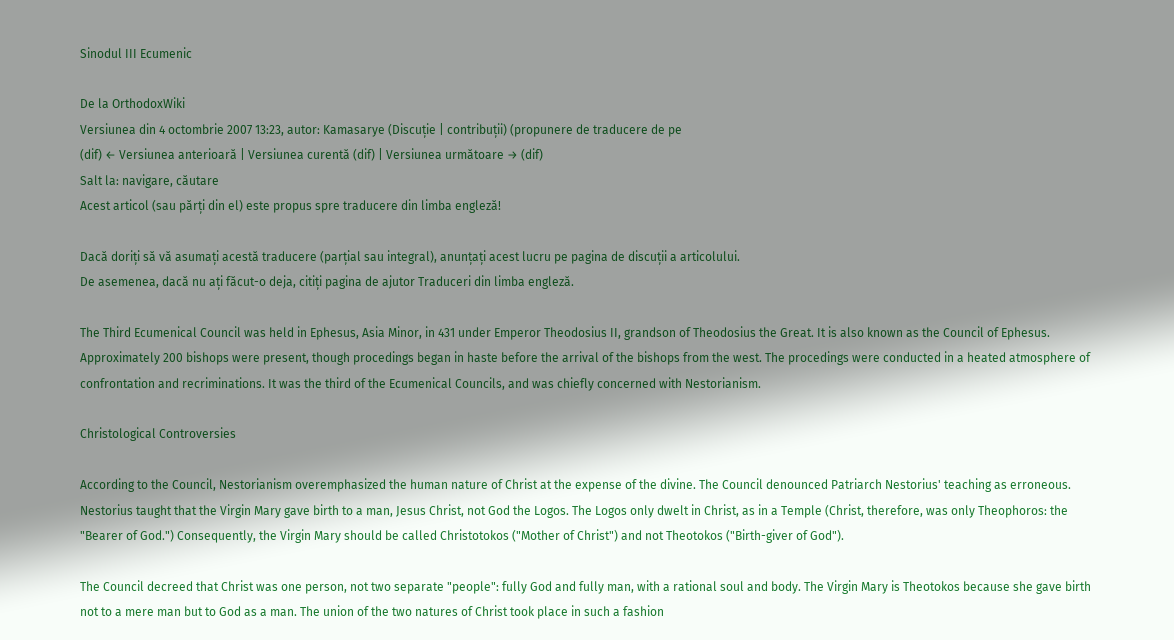Sinodul III Ecumenic

De la OrthodoxWiki
Versiunea din 4 octombrie 2007 13:23, autor: Kamasarye (Discuție | contribuții) (propunere de traducere de pe
(dif) ← Versiunea anterioară | Versiunea curentă (dif) | Versiunea următoare → (dif)
Salt la: navigare, căutare
Acest articol (sau părți din el) este propus spre traducere din limba engleză!

Dacă doriți să vă asumați acestă traducere (parțial sau integral), anunțați acest lucru pe pagina de discuții a articolului.
De asemenea, dacă nu ați făcut-o deja, citiți pagina de ajutor Traduceri din limba engleză.

The Third Ecumenical Council was held in Ephesus, Asia Minor, in 431 under Emperor Theodosius II, grandson of Theodosius the Great. It is also known as the Council of Ephesus. Approximately 200 bishops were present, though procedings began in haste before the arrival of the bishops from the west. The procedings were conducted in a heated atmosphere of confrontation and recriminations. It was the third of the Ecumenical Councils, and was chiefly concerned with Nestorianism.

Christological Controversies

According to the Council, Nestorianism overemphasized the human nature of Christ at the expense of the divine. The Council denounced Patriarch Nestorius' teaching as erroneous. Nestorius taught that the Virgin Mary gave birth to a man, Jesus Christ, not God the Logos. The Logos only dwelt in Christ, as in a Temple (Christ, therefore, was only Theophoros: the "Bearer of God.") Consequently, the Virgin Mary should be called Christotokos ("Mother of Christ") and not Theotokos ("Birth-giver of God").

The Council decreed that Christ was one person, not two separate "people": fully God and fully man, with a rational soul and body. The Virgin Mary is Theotokos because she gave birth not to a mere man but to God as a man. The union of the two natures of Christ took place in such a fashion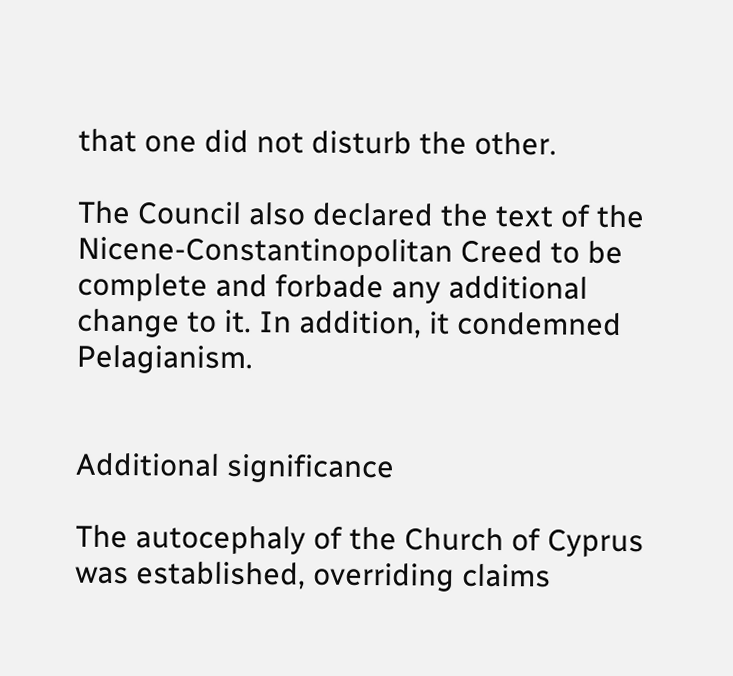that one did not disturb the other.

The Council also declared the text of the Nicene-Constantinopolitan Creed to be complete and forbade any additional change to it. In addition, it condemned Pelagianism.


Additional significance

The autocephaly of the Church of Cyprus was established, overriding claims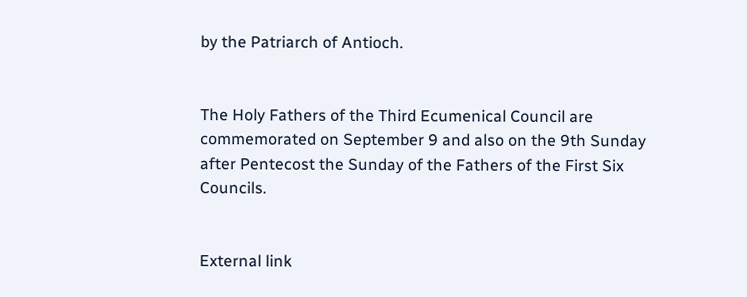by the Patriarch of Antioch.


The Holy Fathers of the Third Ecumenical Council are commemorated on September 9 and also on the 9th Sunday after Pentecost the Sunday of the Fathers of the First Six Councils.


External link